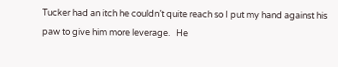Tucker had an itch he couldn’t quite reach so I put my hand against his
paw to give him more leverage.   He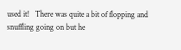used it!   There was quite a bit of flopping and snuffling going on but he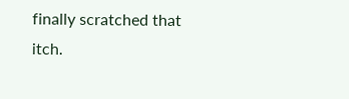finally scratched that itch.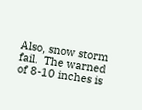Also, snow storm fail.  The warned of 8-10 inches is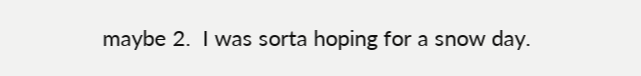maybe 2.  I was sorta hoping for a snow day.